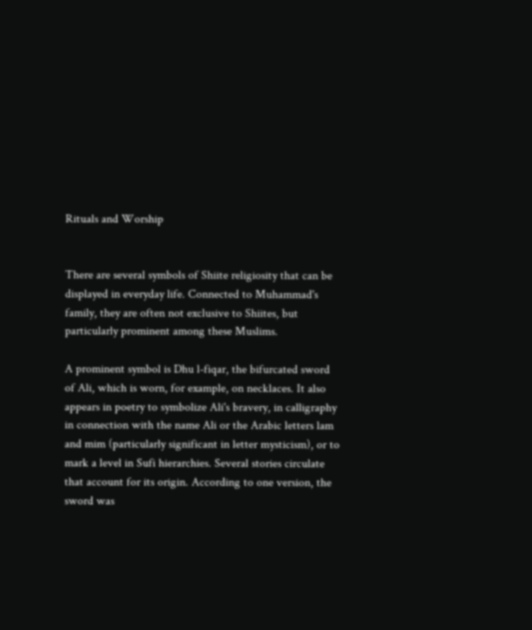Rituals and Worship


There are several symbols of Shiite religiosity that can be displayed in everyday life. Connected to Muhammad's family, they are often not exclusive to Shiites, but particularly prominent among these Muslims.

A prominent symbol is Dhu l-fiqar, the bifurcated sword of Ali, which is worn, for example, on necklaces. It also appears in poetry to symbolize Ali's bravery, in calligraphy in connection with the name Ali or the Arabic letters lam and mim (particularly significant in letter mysticism), or to mark a level in Sufi hierarchies. Several stories circulate that account for its origin. According to one version, the sword was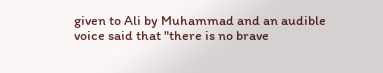given to Ali by Muhammad and an audible voice said that "there is no brave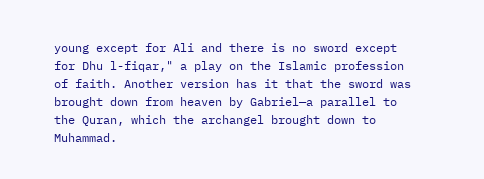young except for Ali and there is no sword except for Dhu l-fiqar," a play on the Islamic profession of faith. Another version has it that the sword was brought down from heaven by Gabriel—a parallel to the Quran, which the archangel brought down to Muhammad.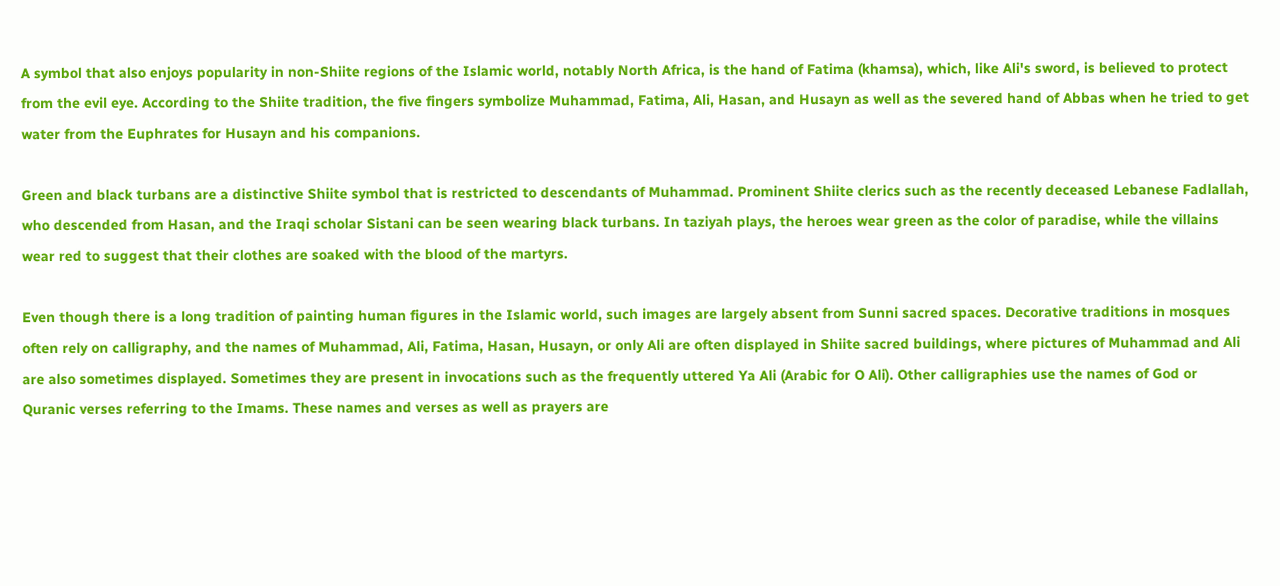A symbol that also enjoys popularity in non-Shiite regions of the Islamic world, notably North Africa, is the hand of Fatima (khamsa), which, like Ali's sword, is believed to protect from the evil eye. According to the Shiite tradition, the five fingers symbolize Muhammad, Fatima, Ali, Hasan, and Husayn as well as the severed hand of Abbas when he tried to get water from the Euphrates for Husayn and his companions.

Green and black turbans are a distinctive Shiite symbol that is restricted to descendants of Muhammad. Prominent Shiite clerics such as the recently deceased Lebanese Fadlallah, who descended from Hasan, and the Iraqi scholar Sistani can be seen wearing black turbans. In taziyah plays, the heroes wear green as the color of paradise, while the villains wear red to suggest that their clothes are soaked with the blood of the martyrs.

Even though there is a long tradition of painting human figures in the Islamic world, such images are largely absent from Sunni sacred spaces. Decorative traditions in mosques often rely on calligraphy, and the names of Muhammad, Ali, Fatima, Hasan, Husayn, or only Ali are often displayed in Shiite sacred buildings, where pictures of Muhammad and Ali are also sometimes displayed. Sometimes they are present in invocations such as the frequently uttered Ya Ali (Arabic for O Ali). Other calligraphies use the names of God or Quranic verses referring to the Imams. These names and verses as well as prayers are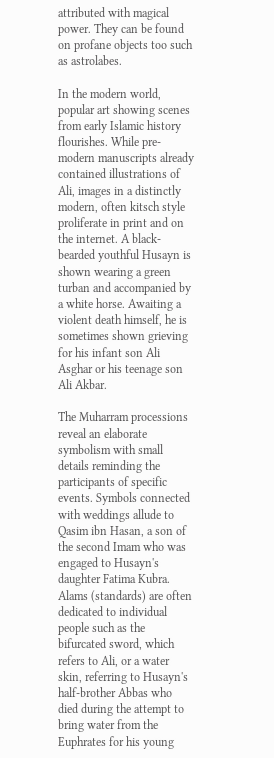attributed with magical power. They can be found on profane objects too such as astrolabes.

In the modern world, popular art showing scenes from early Islamic history flourishes. While pre-modern manuscripts already contained illustrations of Ali, images in a distinctly modern, often kitsch style proliferate in print and on the internet. A black-bearded youthful Husayn is shown wearing a green turban and accompanied by a white horse. Awaiting a violent death himself, he is sometimes shown grieving for his infant son Ali Asghar or his teenage son Ali Akbar.

The Muharram processions reveal an elaborate symbolism with small details reminding the participants of specific events. Symbols connected with weddings allude to Qasim ibn Hasan, a son of the second Imam who was engaged to Husayn's daughter Fatima Kubra. Alams (standards) are often dedicated to individual people such as the bifurcated sword, which refers to Ali, or a water skin, referring to Husayn's half-brother Abbas who died during the attempt to bring water from the Euphrates for his young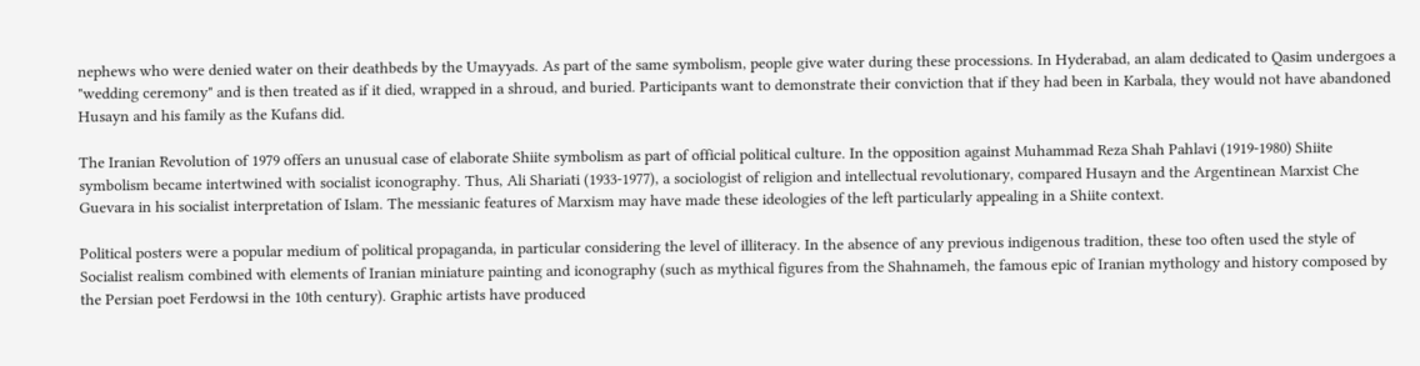nephews who were denied water on their deathbeds by the Umayyads. As part of the same symbolism, people give water during these processions. In Hyderabad, an alam dedicated to Qasim undergoes a "wedding ceremony" and is then treated as if it died, wrapped in a shroud, and buried. Participants want to demonstrate their conviction that if they had been in Karbala, they would not have abandoned Husayn and his family as the Kufans did.

The Iranian Revolution of 1979 offers an unusual case of elaborate Shiite symbolism as part of official political culture. In the opposition against Muhammad Reza Shah Pahlavi (1919-1980) Shiite symbolism became intertwined with socialist iconography. Thus, Ali Shariati (1933-1977), a sociologist of religion and intellectual revolutionary, compared Husayn and the Argentinean Marxist Che Guevara in his socialist interpretation of Islam. The messianic features of Marxism may have made these ideologies of the left particularly appealing in a Shiite context.

Political posters were a popular medium of political propaganda, in particular considering the level of illiteracy. In the absence of any previous indigenous tradition, these too often used the style of Socialist realism combined with elements of Iranian miniature painting and iconography (such as mythical figures from the Shahnameh, the famous epic of Iranian mythology and history composed by the Persian poet Ferdowsi in the 10th century). Graphic artists have produced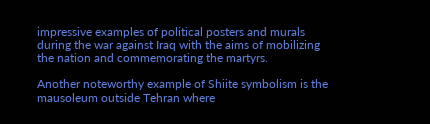impressive examples of political posters and murals during the war against Iraq with the aims of mobilizing the nation and commemorating the martyrs.

Another noteworthy example of Shiite symbolism is the mausoleum outside Tehran where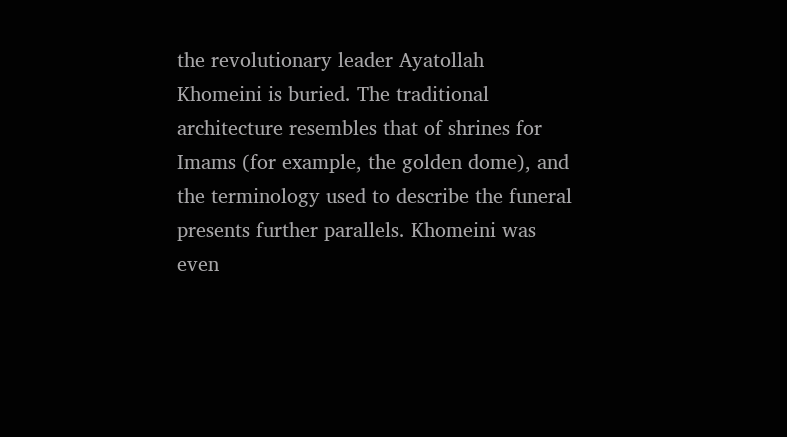the revolutionary leader Ayatollah Khomeini is buried. The traditional architecture resembles that of shrines for Imams (for example, the golden dome), and the terminology used to describe the funeral presents further parallels. Khomeini was even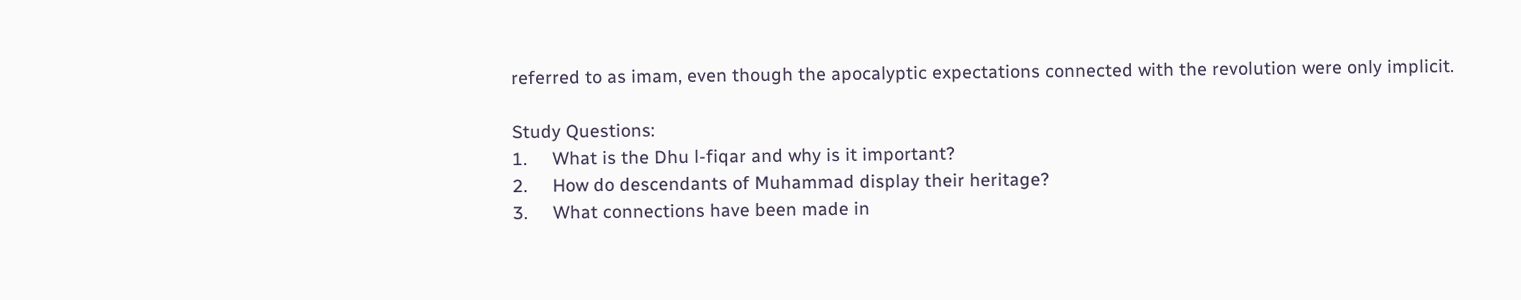referred to as imam, even though the apocalyptic expectations connected with the revolution were only implicit.

Study Questions:
1.     What is the Dhu l-fiqar and why is it important?
2.     How do descendants of Muhammad display their heritage?
3.     What connections have been made in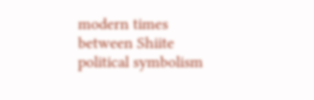modern times between Shiite political symbolism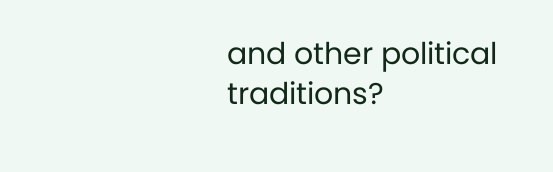and other political traditions?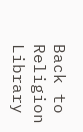Back to Religion Library